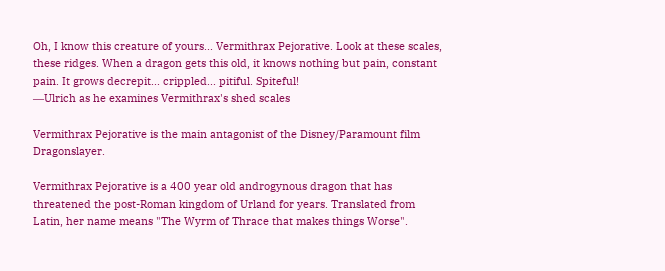Oh, I know this creature of yours... Vermithrax Pejorative. Look at these scales, these ridges. When a dragon gets this old, it knows nothing but pain, constant pain. It grows decrepit... crippled... pitiful. Spiteful!
―Ulrich as he examines Vermithrax's shed scales

Vermithrax Pejorative is the main antagonist of the Disney/Paramount film Dragonslayer.

Vermithrax Pejorative is a 400 year old androgynous dragon that has threatened the post-Roman kingdom of Urland for years. Translated from Latin, her name means "The Wyrm of Thrace that makes things Worse".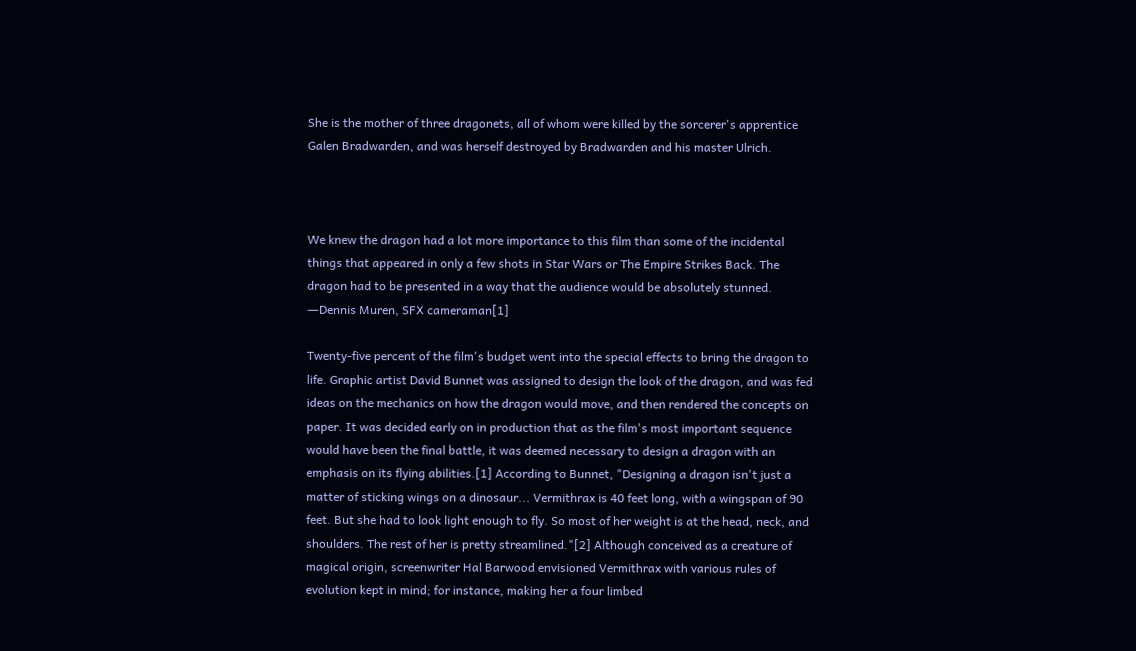She is the mother of three dragonets, all of whom were killed by the sorcerer's apprentice Galen Bradwarden, and was herself destroyed by Bradwarden and his master Ulrich.



We knew the dragon had a lot more importance to this film than some of the incidental things that appeared in only a few shots in Star Wars or The Empire Strikes Back. The dragon had to be presented in a way that the audience would be absolutely stunned.
―Dennis Muren, SFX cameraman[1]

Twenty-five percent of the film's budget went into the special effects to bring the dragon to life. Graphic artist David Bunnet was assigned to design the look of the dragon, and was fed ideas on the mechanics on how the dragon would move, and then rendered the concepts on paper. It was decided early on in production that as the film's most important sequence would have been the final battle, it was deemed necessary to design a dragon with an emphasis on its flying abilities.[1] According to Bunnet, "Designing a dragon isn't just a matter of sticking wings on a dinosaur... Vermithrax is 40 feet long, with a wingspan of 90 feet. But she had to look light enough to fly. So most of her weight is at the head, neck, and shoulders. The rest of her is pretty streamlined."[2] Although conceived as a creature of magical origin, screenwriter Hal Barwood envisioned Vermithrax with various rules of evolution kept in mind; for instance, making her a four limbed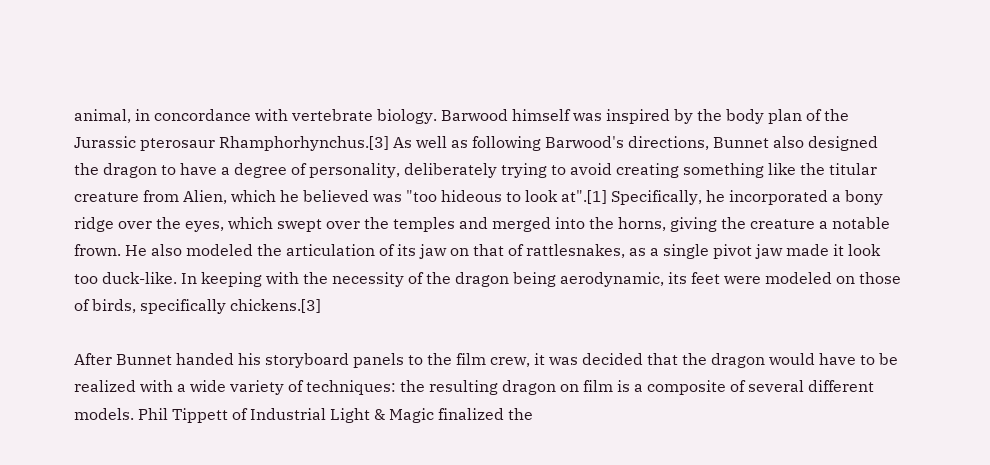animal, in concordance with vertebrate biology. Barwood himself was inspired by the body plan of the Jurassic pterosaur Rhamphorhynchus.[3] As well as following Barwood's directions, Bunnet also designed the dragon to have a degree of personality, deliberately trying to avoid creating something like the titular creature from Alien, which he believed was "too hideous to look at".[1] Specifically, he incorporated a bony ridge over the eyes, which swept over the temples and merged into the horns, giving the creature a notable frown. He also modeled the articulation of its jaw on that of rattlesnakes, as a single pivot jaw made it look too duck-like. In keeping with the necessity of the dragon being aerodynamic, its feet were modeled on those of birds, specifically chickens.[3]

After Bunnet handed his storyboard panels to the film crew, it was decided that the dragon would have to be realized with a wide variety of techniques: the resulting dragon on film is a composite of several different models. Phil Tippett of Industrial Light & Magic finalized the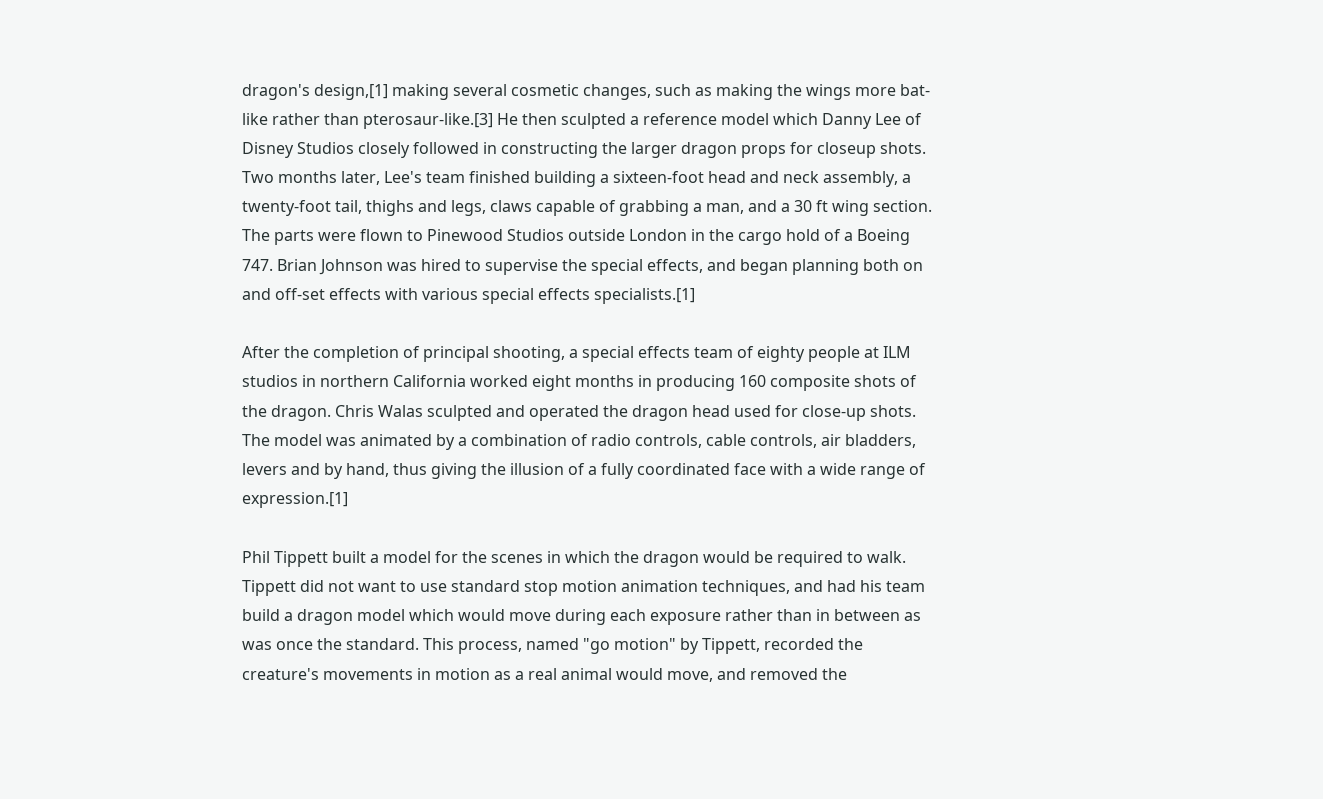dragon's design,[1] making several cosmetic changes, such as making the wings more bat-like rather than pterosaur-like.[3] He then sculpted a reference model which Danny Lee of Disney Studios closely followed in constructing the larger dragon props for closeup shots. Two months later, Lee's team finished building a sixteen-foot head and neck assembly, a twenty-foot tail, thighs and legs, claws capable of grabbing a man, and a 30 ft wing section. The parts were flown to Pinewood Studios outside London in the cargo hold of a Boeing 747. Brian Johnson was hired to supervise the special effects, and began planning both on and off-set effects with various special effects specialists.[1]

After the completion of principal shooting, a special effects team of eighty people at ILM studios in northern California worked eight months in producing 160 composite shots of the dragon. Chris Walas sculpted and operated the dragon head used for close-up shots. The model was animated by a combination of radio controls, cable controls, air bladders, levers and by hand, thus giving the illusion of a fully coordinated face with a wide range of expression.[1]

Phil Tippett built a model for the scenes in which the dragon would be required to walk. Tippett did not want to use standard stop motion animation techniques, and had his team build a dragon model which would move during each exposure rather than in between as was once the standard. This process, named "go motion" by Tippett, recorded the creature's movements in motion as a real animal would move, and removed the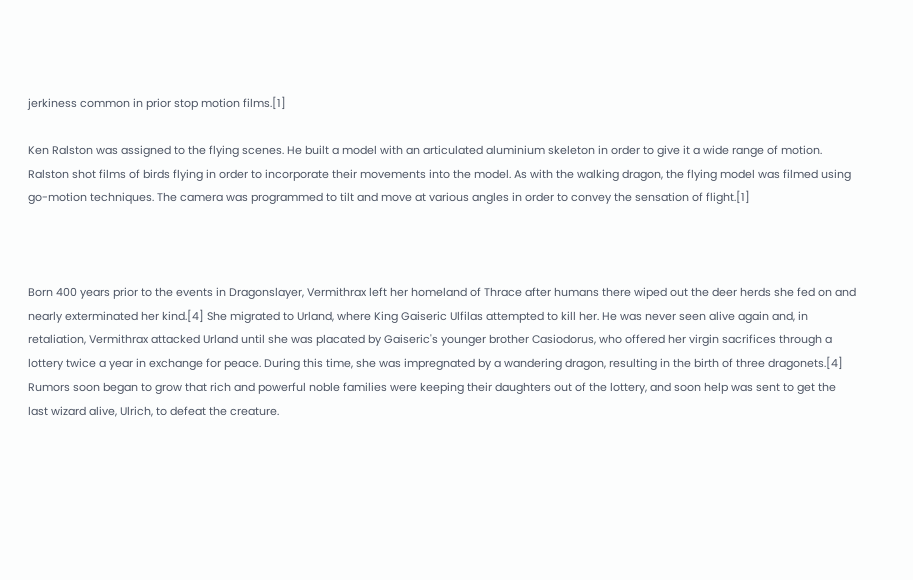jerkiness common in prior stop motion films.[1]

Ken Ralston was assigned to the flying scenes. He built a model with an articulated aluminium skeleton in order to give it a wide range of motion. Ralston shot films of birds flying in order to incorporate their movements into the model. As with the walking dragon, the flying model was filmed using go-motion techniques. The camera was programmed to tilt and move at various angles in order to convey the sensation of flight.[1]



Born 400 years prior to the events in Dragonslayer, Vermithrax left her homeland of Thrace after humans there wiped out the deer herds she fed on and nearly exterminated her kind.[4] She migrated to Urland, where King Gaiseric Ulfilas attempted to kill her. He was never seen alive again and, in retaliation, Vermithrax attacked Urland until she was placated by Gaiseric's younger brother Casiodorus, who offered her virgin sacrifices through a lottery twice a year in exchange for peace. During this time, she was impregnated by a wandering dragon, resulting in the birth of three dragonets.[4] Rumors soon began to grow that rich and powerful noble families were keeping their daughters out of the lottery, and soon help was sent to get the last wizard alive, Ulrich, to defeat the creature.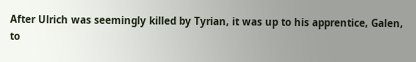After Ulrich was seemingly killed by Tyrian, it was up to his apprentice, Galen, to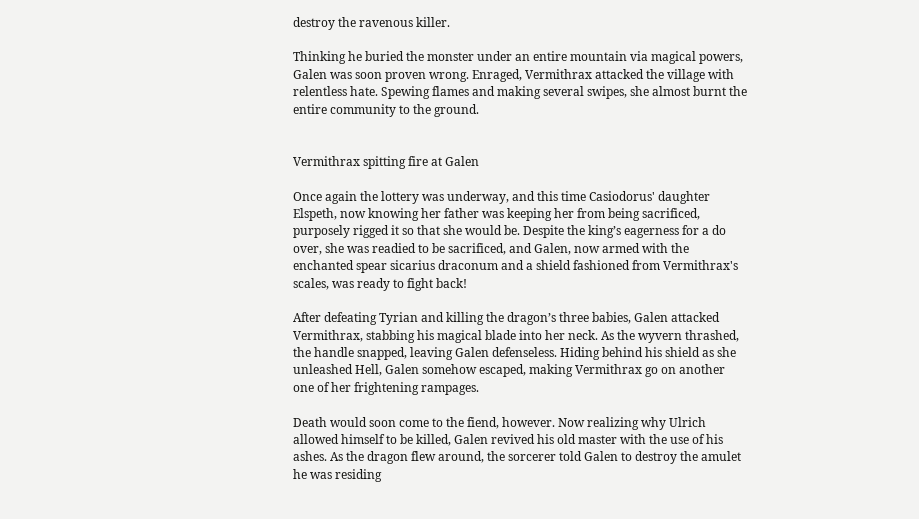destroy the ravenous killer.

Thinking he buried the monster under an entire mountain via magical powers, Galen was soon proven wrong. Enraged, Vermithrax attacked the village with relentless hate. Spewing flames and making several swipes, she almost burnt the entire community to the ground.


Vermithrax spitting fire at Galen

Once again the lottery was underway, and this time Casiodorus' daughter Elspeth, now knowing her father was keeping her from being sacrificed, purposely rigged it so that she would be. Despite the king’s eagerness for a do over, she was readied to be sacrificed, and Galen, now armed with the enchanted spear sicarius draconum and a shield fashioned from Vermithrax's scales, was ready to fight back!

After defeating Tyrian and killing the dragon’s three babies, Galen attacked Vermithrax, stabbing his magical blade into her neck. As the wyvern thrashed, the handle snapped, leaving Galen defenseless. Hiding behind his shield as she unleashed Hell, Galen somehow escaped, making Vermithrax go on another one of her frightening rampages.

Death would soon come to the fiend, however. Now realizing why Ulrich allowed himself to be killed, Galen revived his old master with the use of his ashes. As the dragon flew around, the sorcerer told Galen to destroy the amulet he was residing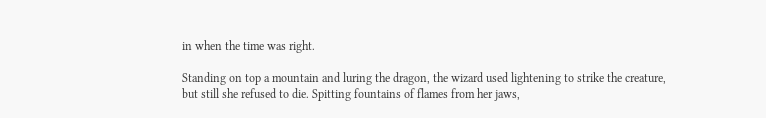in when the time was right.

Standing on top a mountain and luring the dragon, the wizard used lightening to strike the creature, but still she refused to die. Spitting fountains of flames from her jaws,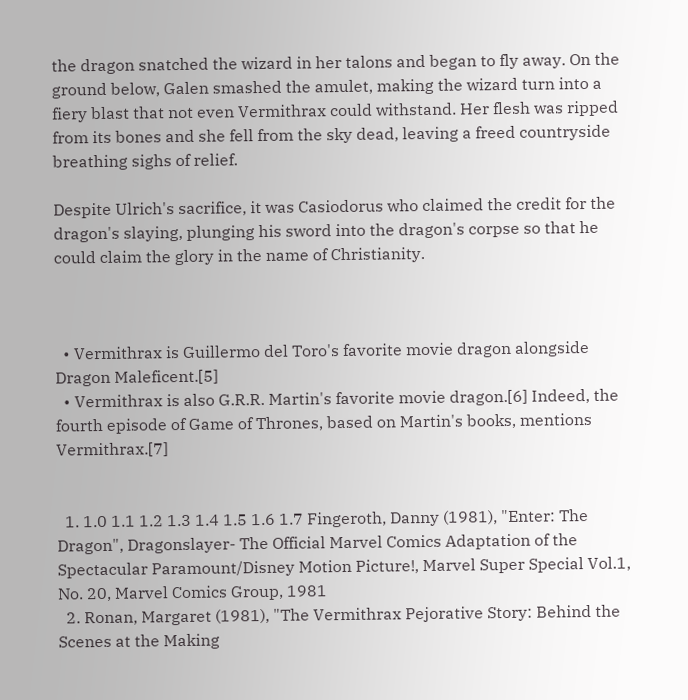the dragon snatched the wizard in her talons and began to fly away. On the ground below, Galen smashed the amulet, making the wizard turn into a fiery blast that not even Vermithrax could withstand. Her flesh was ripped from its bones and she fell from the sky dead, leaving a freed countryside breathing sighs of relief.

Despite Ulrich's sacrifice, it was Casiodorus who claimed the credit for the dragon's slaying, plunging his sword into the dragon's corpse so that he could claim the glory in the name of Christianity.



  • Vermithrax is Guillermo del Toro's favorite movie dragon alongside Dragon Maleficent.[5]
  • Vermithrax is also G.R.R. Martin's favorite movie dragon.[6] Indeed, the fourth episode of Game of Thrones, based on Martin's books, mentions Vermithrax.[7]


  1. 1.0 1.1 1.2 1.3 1.4 1.5 1.6 1.7 Fingeroth, Danny (1981), "Enter: The Dragon", Dragonslayer- The Official Marvel Comics Adaptation of the Spectacular Paramount/Disney Motion Picture!, Marvel Super Special Vol.1, No. 20, Marvel Comics Group, 1981
  2. Ronan, Margaret (1981), "The Vermithrax Pejorative Story: Behind the Scenes at the Making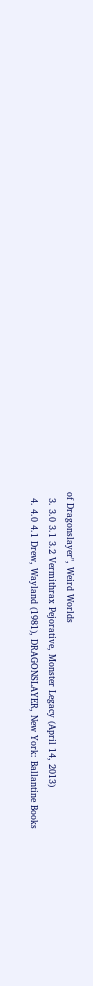of Dragonslayer", Weird Worlds
  3. 3.0 3.1 3.2 Vermithrax Pejorative, Monster Legacy (April 14, 2013)
  4. 4.0 4.1 Drew, Wayland (1981), DRAGONSLAYER, New York: Ballantine Books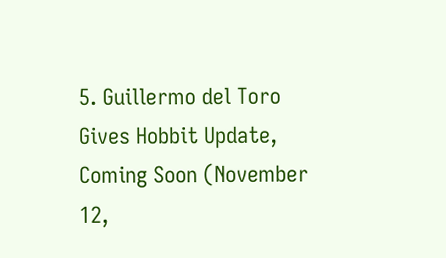5. Guillermo del Toro Gives Hobbit Update, Coming Soon (November 12,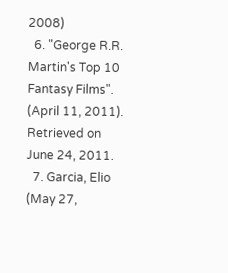2008)
  6. "George R.R. Martin's Top 10 Fantasy Films". (April 11, 2011). Retrieved on June 24, 2011.
  7. Garcia, Elio (May 27,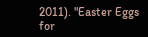2011). "Easter Eggs for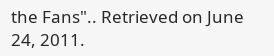the Fans".. Retrieved on June 24, 2011.